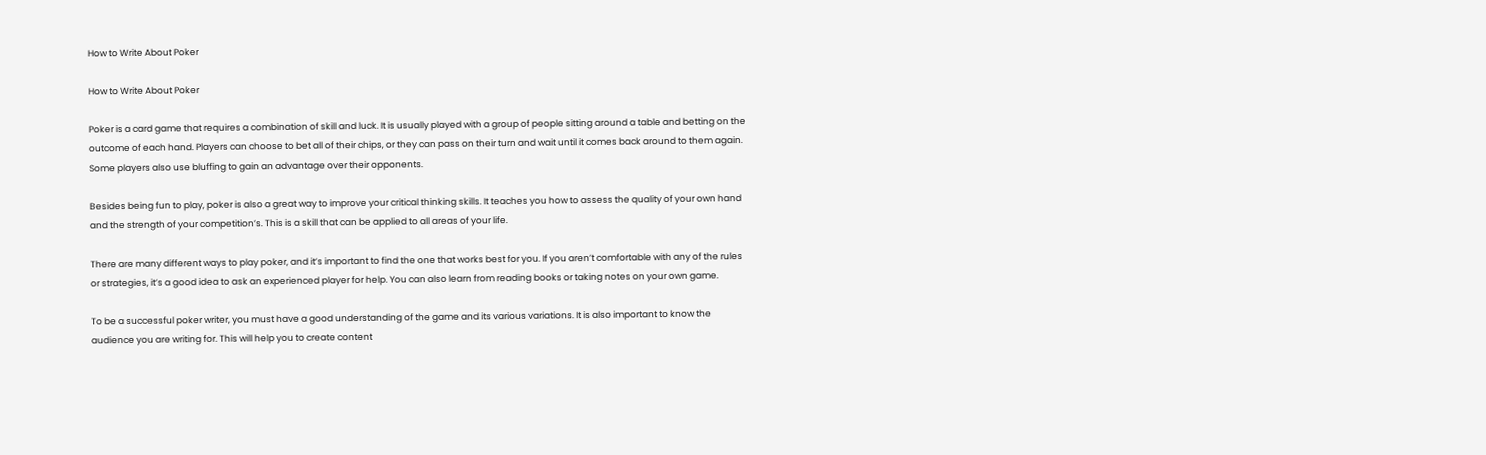How to Write About Poker

How to Write About Poker

Poker is a card game that requires a combination of skill and luck. It is usually played with a group of people sitting around a table and betting on the outcome of each hand. Players can choose to bet all of their chips, or they can pass on their turn and wait until it comes back around to them again. Some players also use bluffing to gain an advantage over their opponents.

Besides being fun to play, poker is also a great way to improve your critical thinking skills. It teaches you how to assess the quality of your own hand and the strength of your competition’s. This is a skill that can be applied to all areas of your life.

There are many different ways to play poker, and it’s important to find the one that works best for you. If you aren’t comfortable with any of the rules or strategies, it’s a good idea to ask an experienced player for help. You can also learn from reading books or taking notes on your own game.

To be a successful poker writer, you must have a good understanding of the game and its various variations. It is also important to know the audience you are writing for. This will help you to create content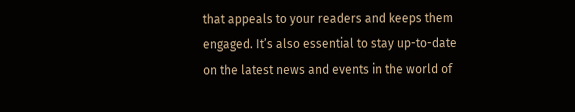that appeals to your readers and keeps them engaged. It’s also essential to stay up-to-date on the latest news and events in the world of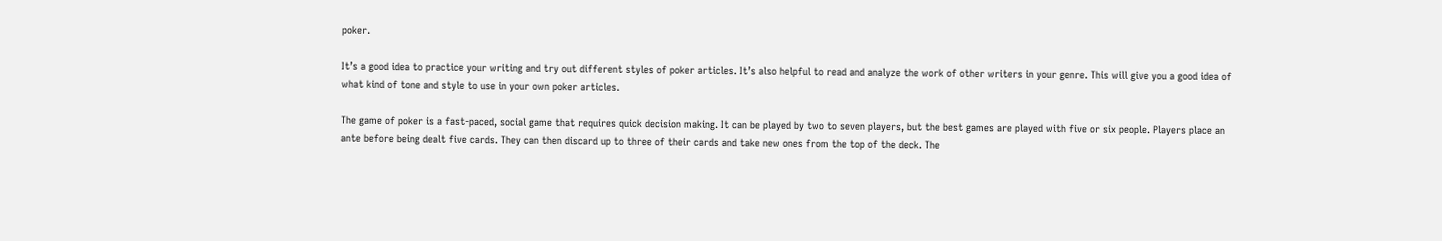poker.

It’s a good idea to practice your writing and try out different styles of poker articles. It’s also helpful to read and analyze the work of other writers in your genre. This will give you a good idea of what kind of tone and style to use in your own poker articles.

The game of poker is a fast-paced, social game that requires quick decision making. It can be played by two to seven players, but the best games are played with five or six people. Players place an ante before being dealt five cards. They can then discard up to three of their cards and take new ones from the top of the deck. The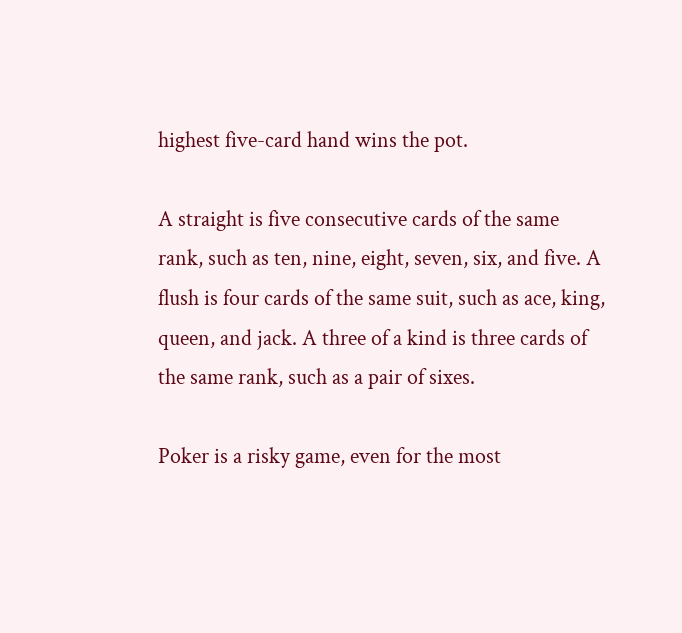highest five-card hand wins the pot.

A straight is five consecutive cards of the same rank, such as ten, nine, eight, seven, six, and five. A flush is four cards of the same suit, such as ace, king, queen, and jack. A three of a kind is three cards of the same rank, such as a pair of sixes.

Poker is a risky game, even for the most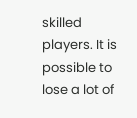skilled players. It is possible to lose a lot of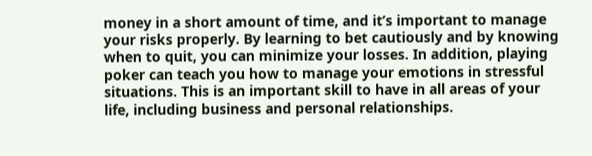money in a short amount of time, and it’s important to manage your risks properly. By learning to bet cautiously and by knowing when to quit, you can minimize your losses. In addition, playing poker can teach you how to manage your emotions in stressful situations. This is an important skill to have in all areas of your life, including business and personal relationships.